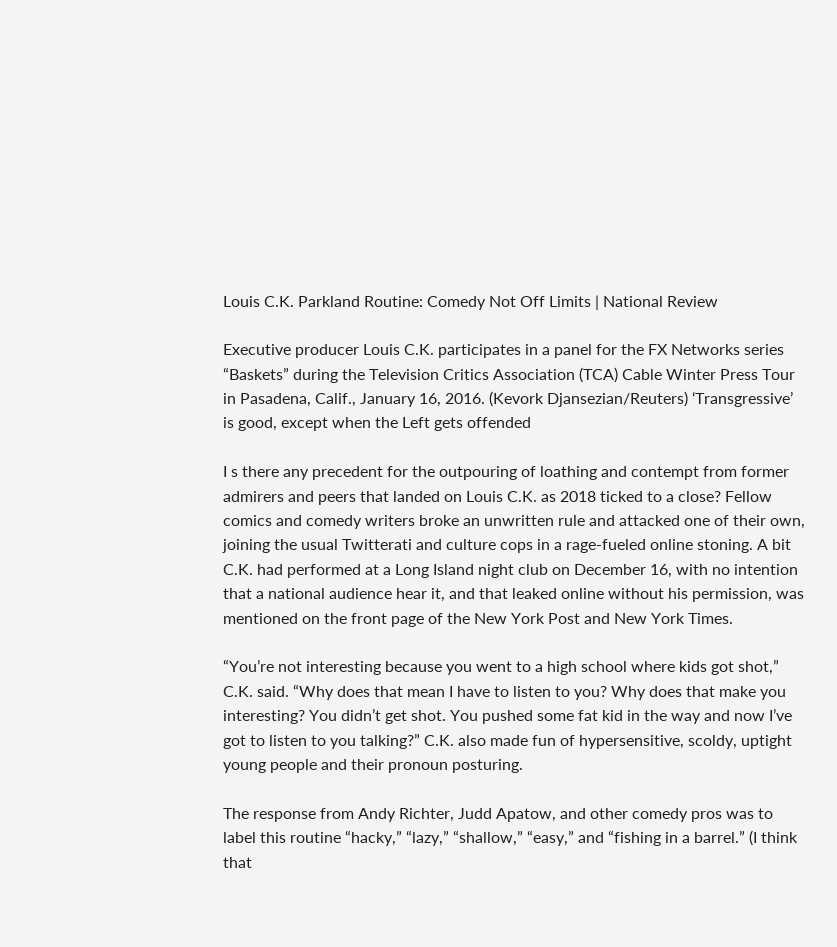Louis C.K. Parkland Routine: Comedy Not Off Limits | National Review

Executive producer Louis C.K. participates in a panel for the FX Networks series “Baskets” during the Television Critics Association (TCA) Cable Winter Press Tour in Pasadena, Calif., January 16, 2016. (Kevork Djansezian/Reuters) ‘Transgressive’ is good, except when the Left gets offended

I s there any precedent for the outpouring of loathing and contempt from former admirers and peers that landed on Louis C.K. as 2018 ticked to a close? Fellow comics and comedy writers broke an unwritten rule and attacked one of their own, joining the usual Twitterati and culture cops in a rage-fueled online stoning. A bit C.K. had performed at a Long Island night club on December 16, with no intention that a national audience hear it, and that leaked online without his permission, was mentioned on the front page of the New York Post and New York Times.

“You’re not interesting because you went to a high school where kids got shot,” C.K. said. “Why does that mean I have to listen to you? Why does that make you interesting? You didn’t get shot. You pushed some fat kid in the way and now I’ve got to listen to you talking?” C.K. also made fun of hypersensitive, scoldy, uptight young people and their pronoun posturing.

The response from Andy Richter, Judd Apatow, and other comedy pros was to label this routine “hacky,” “lazy,” “shallow,” “easy,” and “fishing in a barrel.” (I think that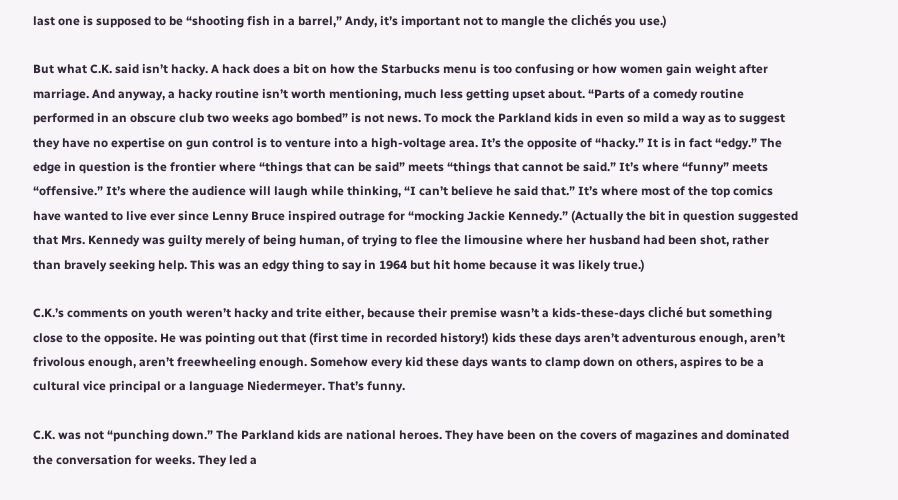last one is supposed to be “shooting fish in a barrel,” Andy, it’s important not to mangle the clichés you use.)

But what C.K. said isn’t hacky. A hack does a bit on how the Starbucks menu is too confusing or how women gain weight after marriage. And anyway, a hacky routine isn’t worth mentioning, much less getting upset about. “Parts of a comedy routine performed in an obscure club two weeks ago bombed” is not news. To mock the Parkland kids in even so mild a way as to suggest they have no expertise on gun control is to venture into a high-voltage area. It’s the opposite of “hacky.” It is in fact “edgy.” The edge in question is the frontier where “things that can be said” meets “things that cannot be said.” It’s where “funny” meets “offensive.” It’s where the audience will laugh while thinking, “I can’t believe he said that.” It’s where most of the top comics have wanted to live ever since Lenny Bruce inspired outrage for “mocking Jackie Kennedy.” (Actually the bit in question suggested that Mrs. Kennedy was guilty merely of being human, of trying to flee the limousine where her husband had been shot, rather than bravely seeking help. This was an edgy thing to say in 1964 but hit home because it was likely true.)

C.K.’s comments on youth weren’t hacky and trite either, because their premise wasn’t a kids-these-days cliché but something close to the opposite. He was pointing out that (first time in recorded history!) kids these days aren’t adventurous enough, aren’t frivolous enough, aren’t freewheeling enough. Somehow every kid these days wants to clamp down on others, aspires to be a cultural vice principal or a language Niedermeyer. That’s funny.

C.K. was not “punching down.” The Parkland kids are national heroes. They have been on the covers of magazines and dominated the conversation for weeks. They led a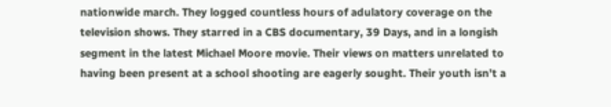nationwide march. They logged countless hours of adulatory coverage on the television shows. They starred in a CBS documentary, 39 Days, and in a longish segment in the latest Michael Moore movie. Their views on matters unrelated to having been present at a school shooting are eagerly sought. Their youth isn’t a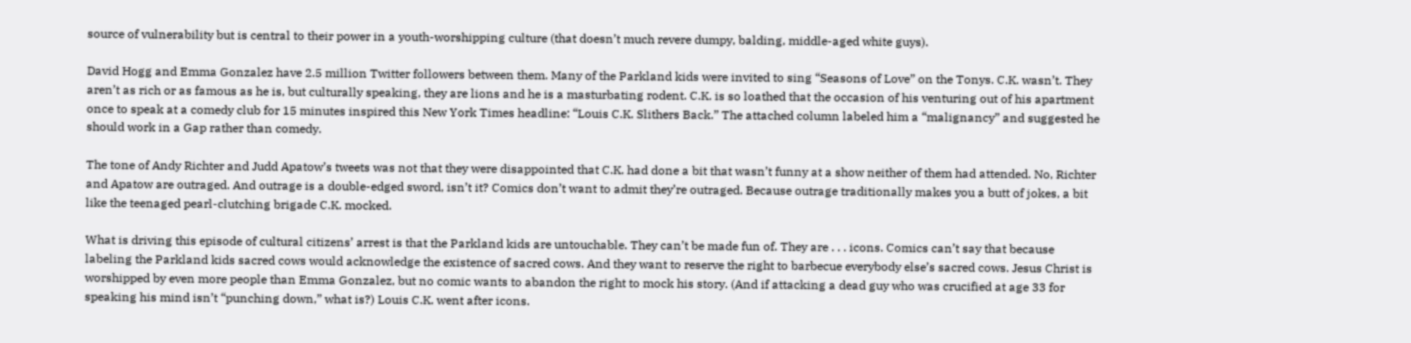source of vulnerability but is central to their power in a youth-worshipping culture (that doesn’t much revere dumpy, balding, middle-aged white guys).

David Hogg and Emma Gonzalez have 2.5 million Twitter followers between them. Many of the Parkland kids were invited to sing “Seasons of Love” on the Tonys. C.K. wasn’t. They aren’t as rich or as famous as he is, but culturally speaking, they are lions and he is a masturbating rodent. C.K. is so loathed that the occasion of his venturing out of his apartment once to speak at a comedy club for 15 minutes inspired this New York Times headline: “Louis C.K. Slithers Back.” The attached column labeled him a “malignancy” and suggested he should work in a Gap rather than comedy.

The tone of Andy Richter and Judd Apatow’s tweets was not that they were disappointed that C.K. had done a bit that wasn’t funny at a show neither of them had attended. No, Richter and Apatow are outraged. And outrage is a double-edged sword, isn’t it? Comics don’t want to admit they’re outraged. Because outrage traditionally makes you a butt of jokes, a bit like the teenaged pearl-clutching brigade C.K. mocked.

What is driving this episode of cultural citizens’ arrest is that the Parkland kids are untouchable. They can’t be made fun of. They are . . . icons. Comics can’t say that because labeling the Parkland kids sacred cows would acknowledge the existence of sacred cows. And they want to reserve the right to barbecue everybody else’s sacred cows. Jesus Christ is worshipped by even more people than Emma Gonzalez, but no comic wants to abandon the right to mock his story. (And if attacking a dead guy who was crucified at age 33 for speaking his mind isn’t “punching down,” what is?) Louis C.K. went after icons.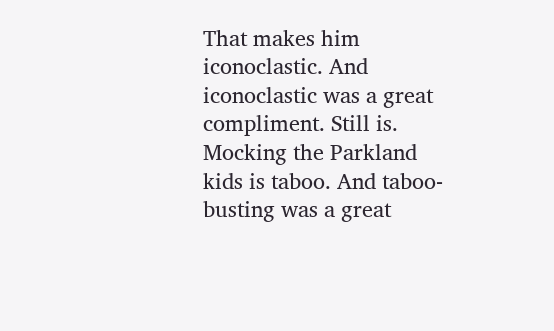That makes him iconoclastic. And iconoclastic was a great compliment. Still is. Mocking the Parkland kids is taboo. And taboo-busting was a great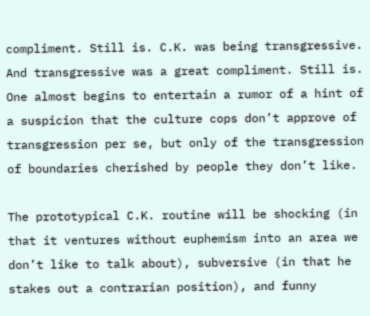compliment. Still is. C.K. was being transgressive. And transgressive was a great compliment. Still is. One almost begins to entertain a rumor of a hint of a suspicion that the culture cops don’t approve of transgression per se, but only of the transgression of boundaries cherished by people they don’t like.

The prototypical C.K. routine will be shocking (in that it ventures without euphemism into an area we don’t like to talk about), subversive (in that he stakes out a contrarian position), and funny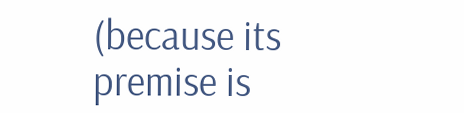(because its premise is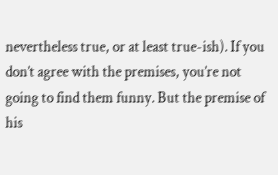nevertheless true, or at least true-ish). If you don’t agree with the premises, you’re not going to find them funny. But the premise of his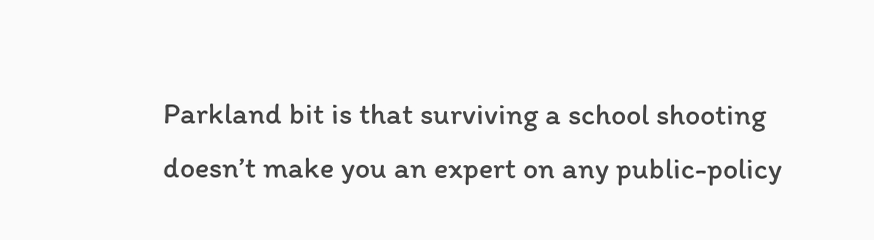Parkland bit is that surviving a school shooting doesn’t make you an expert on any public-policy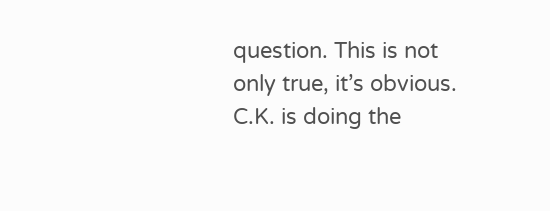question. This is not only true, it’s obvious. C.K. is doing the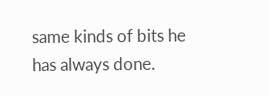same kinds of bits he has always done.